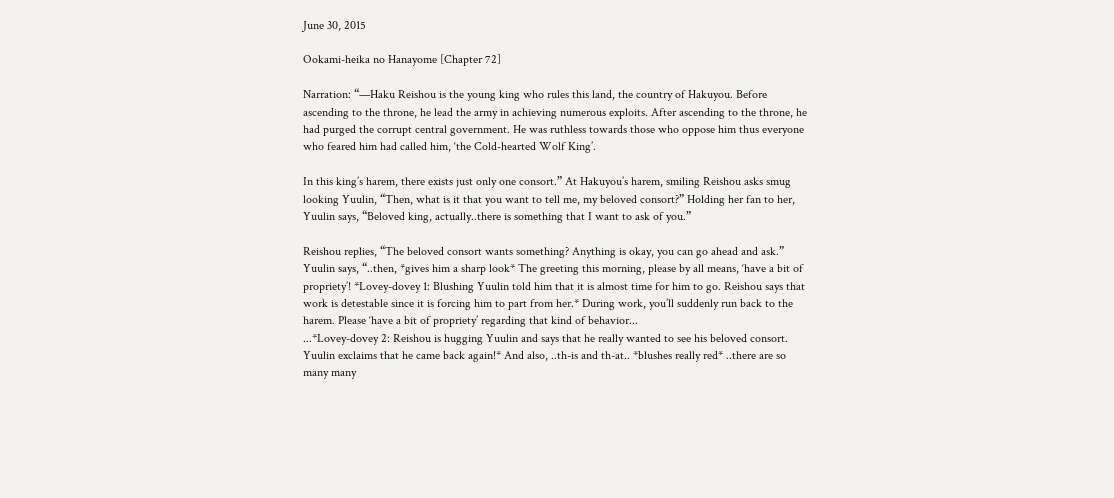June 30, 2015

Ookami-heika no Hanayome [Chapter 72]

Narration: “—Haku Reishou is the young king who rules this land, the country of Hakuyou. Before ascending to the throne, he lead the army in achieving numerous exploits. After ascending to the throne, he had purged the corrupt central government. He was ruthless towards those who oppose him thus everyone who feared him had called him, ‘the Cold-hearted Wolf King’.

In this king’s harem, there exists just only one consort.” At Hakuyou’s harem, smiling Reishou asks smug looking Yuulin, “Then, what is it that you want to tell me, my beloved consort?” Holding her fan to her, Yuulin says, “Beloved king, actually..there is something that I want to ask of you.”

Reishou replies, “The beloved consort wants something? Anything is okay, you can go ahead and ask.” Yuulin says, “..then, *gives him a sharp look* The greeting this morning, please by all means, ‘have a bit of propriety’! *Lovey-dovey 1: Blushing Yuulin told him that it is almost time for him to go. Reishou says that work is detestable since it is forcing him to part from her.* During work, you’ll suddenly run back to the harem. Please ‘have a bit of propriety’ regarding that kind of behavior...
...*Lovey-dovey 2: Reishou is hugging Yuulin and says that he really wanted to see his beloved consort. Yuulin exclaims that he came back again!* And also, ..th-is and th-at.. *blushes really red* ..there are so many many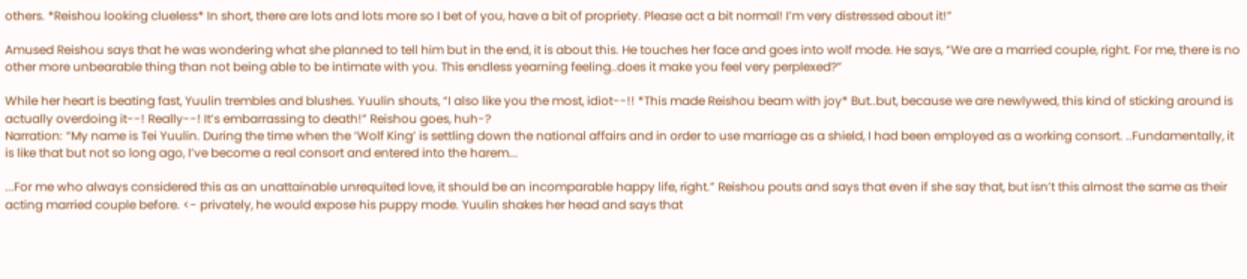others. *Reishou looking clueless* In short, there are lots and lots more so I bet of you, have a bit of propriety. Please act a bit normal! I’m very distressed about it!”

Amused Reishou says that he was wondering what she planned to tell him but in the end, it is about this. He touches her face and goes into wolf mode. He says, “We are a married couple, right. For me, there is no other more unbearable thing than not being able to be intimate with you. This endless yearning feeling..does it make you feel very perplexed?”

While her heart is beating fast, Yuulin trembles and blushes. Yuulin shouts, “I also like you the most, idiot--!! *This made Reishou beam with joy* But..but, because we are newlywed, this kind of sticking around is actually overdoing it--! Really--! It’s embarrassing to death!” Reishou goes, huh-?
Narration: “My name is Tei Yuulin. During the time when the ‘Wolf King’ is settling down the national affairs and in order to use marriage as a shield, I had been employed as a working consort. ..Fundamentally, it is like that but not so long ago, I’ve become a real consort and entered into the harem...

...For me who always considered this as an unattainable unrequited love, it should be an incomparable happy life, right.” Reishou pouts and says that even if she say that, but isn’t this almost the same as their acting married couple before. <- privately, he would expose his puppy mode. Yuulin shakes her head and says that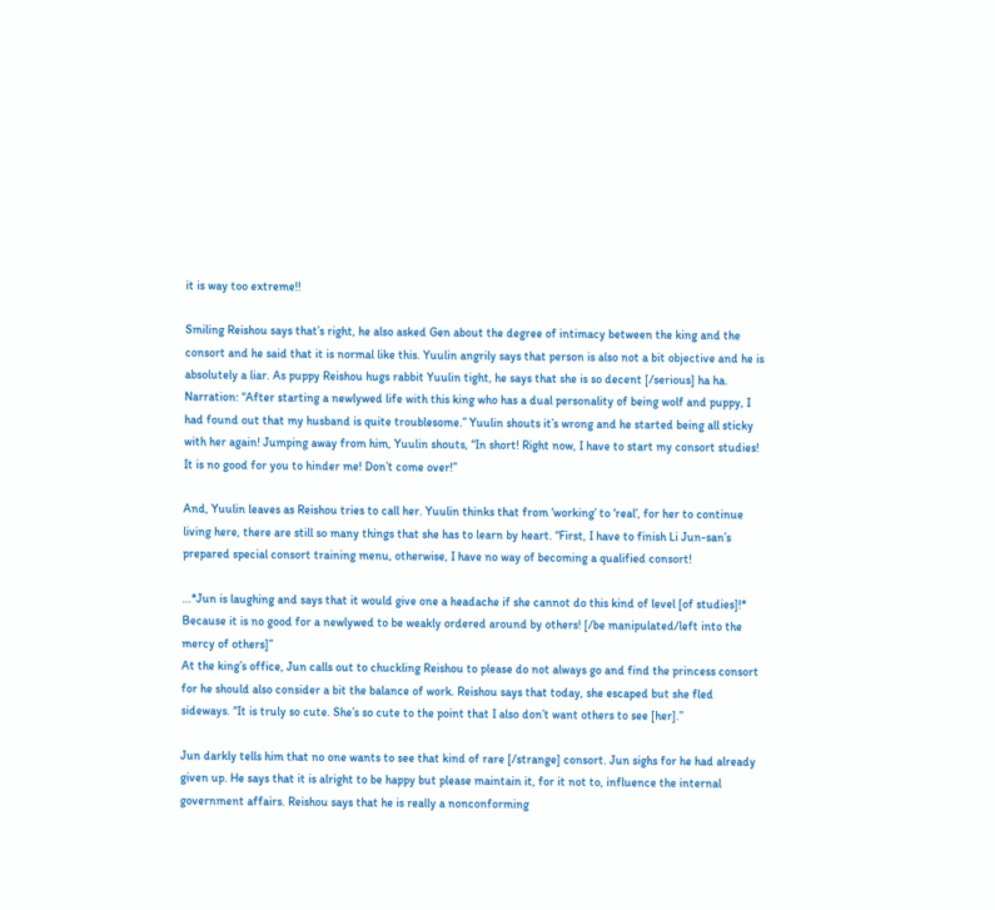it is way too extreme!!

Smiling Reishou says that’s right, he also asked Gen about the degree of intimacy between the king and the consort and he said that it is normal like this. Yuulin angrily says that person is also not a bit objective and he is absolutely a liar. As puppy Reishou hugs rabbit Yuulin tight, he says that she is so decent [/serious] ha ha.
Narration: “After starting a newlywed life with this king who has a dual personality of being wolf and puppy, I had found out that my husband is quite troublesome.” Yuulin shouts it’s wrong and he started being all sticky with her again! Jumping away from him, Yuulin shouts, “In short! Right now, I have to start my consort studies! It is no good for you to hinder me! Don’t come over!”

And, Yuulin leaves as Reishou tries to call her. Yuulin thinks that from ‘working’ to ‘real’, for her to continue living here, there are still so many things that she has to learn by heart. “First, I have to finish Li Jun-san’s prepared special consort training menu, otherwise, I have no way of becoming a qualified consort!

...*Jun is laughing and says that it would give one a headache if she cannot do this kind of level [of studies]!* Because it is no good for a newlywed to be weakly ordered around by others! [/be manipulated/left into the mercy of others]”
At the king’s office, Jun calls out to chuckling Reishou to please do not always go and find the princess consort for he should also consider a bit the balance of work. Reishou says that today, she escaped but she fled sideways. “It is truly so cute. She’s so cute to the point that I also don’t want others to see [her].”

Jun darkly tells him that no one wants to see that kind of rare [/strange] consort. Jun sighs for he had already given up. He says that it is alright to be happy but please maintain it, for it not to, influence the internal government affairs. Reishou says that he is really a nonconforming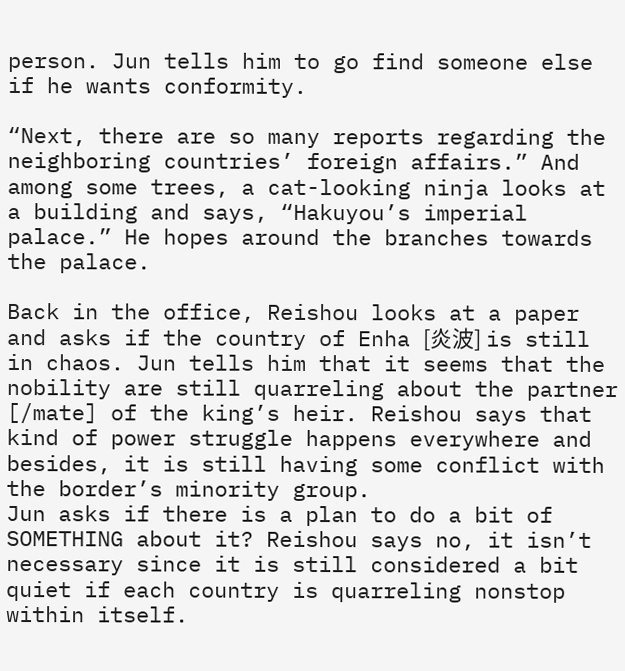person. Jun tells him to go find someone else if he wants conformity.

“Next, there are so many reports regarding the neighboring countries’ foreign affairs.” And among some trees, a cat-looking ninja looks at a building and says, “Hakuyou’s imperial palace.” He hopes around the branches towards the palace.

Back in the office, Reishou looks at a paper and asks if the country of Enha [炎波] is still in chaos. Jun tells him that it seems that the nobility are still quarreling about the partner [/mate] of the king’s heir. Reishou says that kind of power struggle happens everywhere and besides, it is still having some conflict with the border’s minority group.
Jun asks if there is a plan to do a bit of SOMETHING about it? Reishou says no, it isn’t necessary since it is still considered a bit quiet if each country is quarreling nonstop within itself.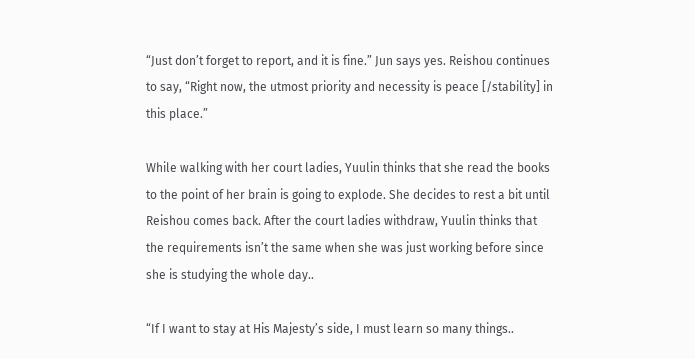“Just don’t forget to report, and it is fine.” Jun says yes. Reishou continues to say, “Right now, the utmost priority and necessity is peace [/stability] in this place.”

While walking with her court ladies, Yuulin thinks that she read the books to the point of her brain is going to explode. She decides to rest a bit until Reishou comes back. After the court ladies withdraw, Yuulin thinks that the requirements isn’t the same when she was just working before since she is studying the whole day..

“If I want to stay at His Majesty’s side, I must learn so many things..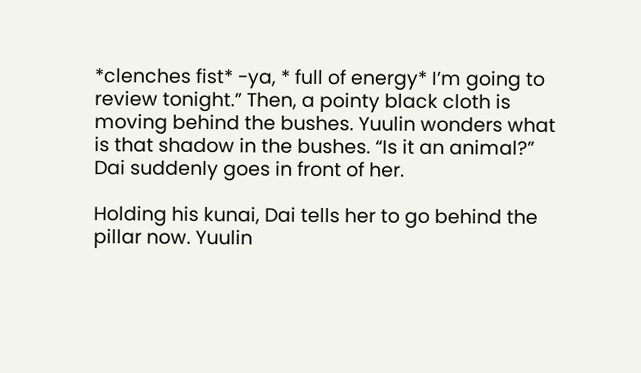*clenches fist* -ya, * full of energy* I’m going to review tonight.” Then, a pointy black cloth is moving behind the bushes. Yuulin wonders what is that shadow in the bushes. “Is it an animal?” Dai suddenly goes in front of her.

Holding his kunai, Dai tells her to go behind the pillar now. Yuulin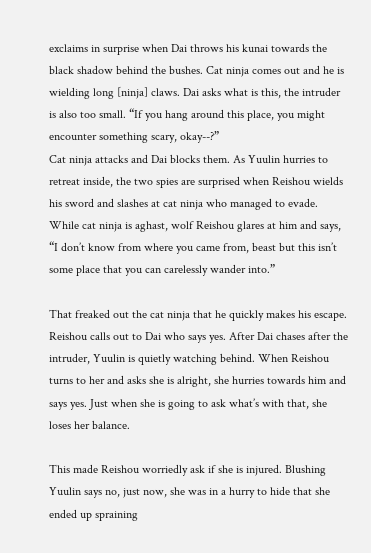exclaims in surprise when Dai throws his kunai towards the black shadow behind the bushes. Cat ninja comes out and he is wielding long [ninja] claws. Dai asks what is this, the intruder is also too small. “If you hang around this place, you might encounter something scary, okay--?”
Cat ninja attacks and Dai blocks them. As Yuulin hurries to retreat inside, the two spies are surprised when Reishou wields his sword and slashes at cat ninja who managed to evade. While cat ninja is aghast, wolf Reishou glares at him and says, “I don’t know from where you came from, beast but this isn’t some place that you can carelessly wander into.”

That freaked out the cat ninja that he quickly makes his escape. Reishou calls out to Dai who says yes. After Dai chases after the intruder, Yuulin is quietly watching behind. When Reishou turns to her and asks she is alright, she hurries towards him and says yes. Just when she is going to ask what’s with that, she loses her balance.

This made Reishou worriedly ask if she is injured. Blushing Yuulin says no, just now, she was in a hurry to hide that she ended up spraining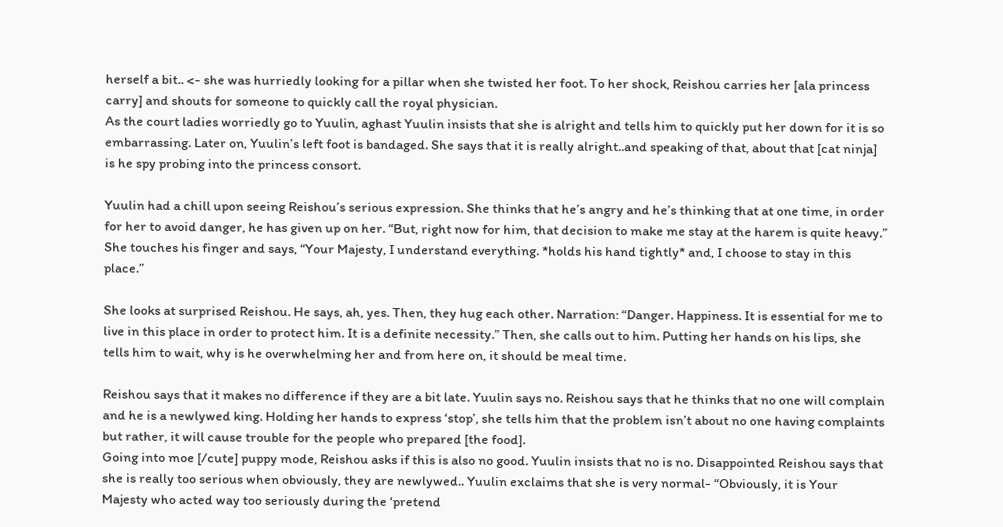herself a bit.. <- she was hurriedly looking for a pillar when she twisted her foot. To her shock, Reishou carries her [ala princess carry] and shouts for someone to quickly call the royal physician.
As the court ladies worriedly go to Yuulin, aghast Yuulin insists that she is alright and tells him to quickly put her down for it is so embarrassing. Later on, Yuulin’s left foot is bandaged. She says that it is really alright..and speaking of that, about that [cat ninja] is he spy probing into the princess consort.

Yuulin had a chill upon seeing Reishou’s serious expression. She thinks that he’s angry and he’s thinking that at one time, in order for her to avoid danger, he has given up on her. “But, right now for him, that decision to make me stay at the harem is quite heavy.” She touches his finger and says, “Your Majesty, I understand everything. *holds his hand tightly* and, I choose to stay in this place.”

She looks at surprised Reishou. He says, ah, yes. Then, they hug each other. Narration: “Danger. Happiness. It is essential for me to live in this place in order to protect him. It is a definite necessity.” Then, she calls out to him. Putting her hands on his lips, she tells him to wait, why is he overwhelming her and from here on, it should be meal time.

Reishou says that it makes no difference if they are a bit late. Yuulin says no. Reishou says that he thinks that no one will complain and he is a newlywed king. Holding her hands to express ‘stop’, she tells him that the problem isn’t about no one having complaints but rather, it will cause trouble for the people who prepared [the food].
Going into moe [/cute] puppy mode, Reishou asks if this is also no good. Yuulin insists that no is no. Disappointed Reishou says that she is really too serious when obviously, they are newlywed.. Yuulin exclaims that she is very normal- “Obviously, it is Your Majesty who acted way too seriously during the ‘pretend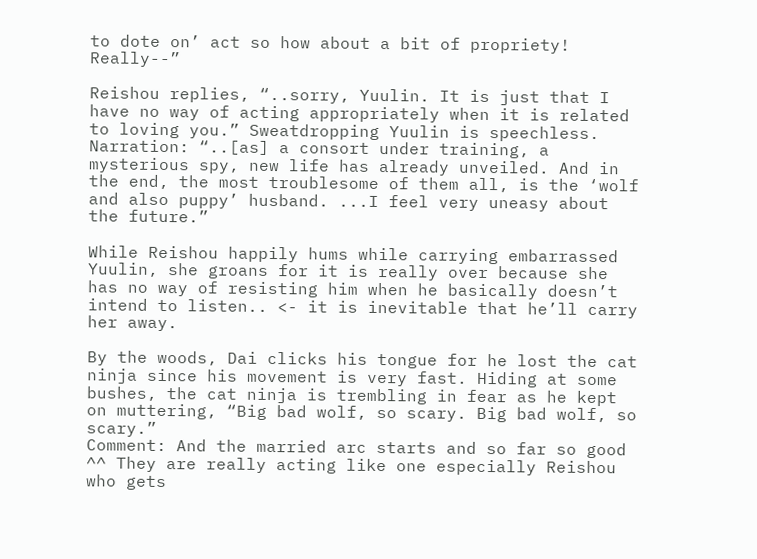to dote on’ act so how about a bit of propriety! Really--”

Reishou replies, “..sorry, Yuulin. It is just that I have no way of acting appropriately when it is related to loving you.” Sweatdropping Yuulin is speechless. Narration: “..[as] a consort under training, a mysterious spy, new life has already unveiled. And in the end, the most troublesome of them all, is the ‘wolf and also puppy’ husband. ...I feel very uneasy about the future.”

While Reishou happily hums while carrying embarrassed Yuulin, she groans for it is really over because she has no way of resisting him when he basically doesn’t intend to listen.. <- it is inevitable that he’ll carry her away.

By the woods, Dai clicks his tongue for he lost the cat ninja since his movement is very fast. Hiding at some bushes, the cat ninja is trembling in fear as he kept on muttering, “Big bad wolf, so scary. Big bad wolf, so scary.”
Comment: And the married arc starts and so far so good ^^ They are really acting like one especially Reishou who gets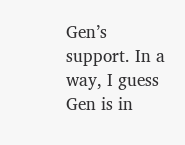Gen’s support. In a way, I guess Gen is in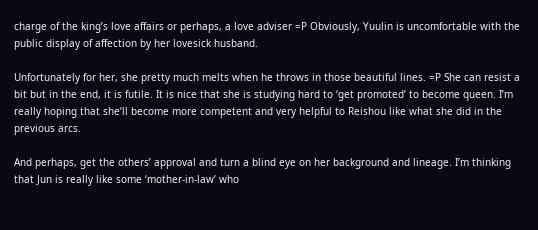charge of the king’s love affairs or perhaps, a love adviser =P Obviously, Yuulin is uncomfortable with the public display of affection by her lovesick husband.

Unfortunately for her, she pretty much melts when he throws in those beautiful lines. =P She can resist a bit but in the end, it is futile. It is nice that she is studying hard to ‘get promoted’ to become queen. I’m really hoping that she’ll become more competent and very helpful to Reishou like what she did in the previous arcs.

And perhaps, get the others’ approval and turn a blind eye on her background and lineage. I’m thinking that Jun is really like some ‘mother-in-law’ who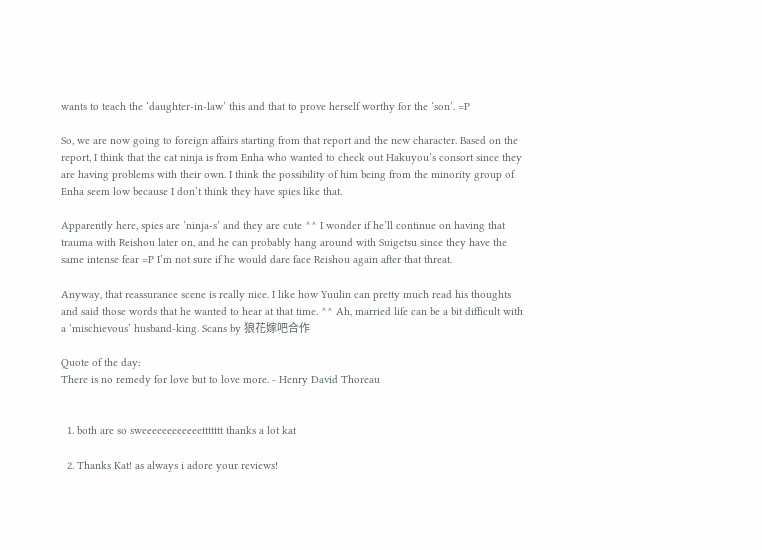wants to teach the ‘daughter-in-law’ this and that to prove herself worthy for the ‘son’. =P

So, we are now going to foreign affairs starting from that report and the new character. Based on the report, I think that the cat ninja is from Enha who wanted to check out Hakuyou’s consort since they are having problems with their own. I think the possibility of him being from the minority group of Enha seem low because I don’t think they have spies like that.

Apparently here, spies are ‘ninja-s’ and they are cute ^^ I wonder if he’ll continue on having that trauma with Reishou later on, and he can probably hang around with Suigetsu since they have the same intense fear =P I’m not sure if he would dare face Reishou again after that threat.

Anyway, that reassurance scene is really nice. I like how Yuulin can pretty much read his thoughts and said those words that he wanted to hear at that time. ^^ Ah, married life can be a bit difficult with a ‘mischievous’ husband-king. Scans by 狼花嫁吧合作

Quote of the day:
There is no remedy for love but to love more. - Henry David Thoreau


  1. both are so sweeeeeeeeeeeettttttt thanks a lot kat

  2. Thanks Kat! as always i adore your reviews!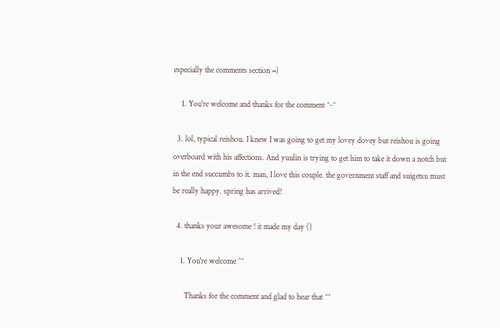especially the comments section =)

    1. You're welcome and thanks for the comment ^-^

  3. lol, typical reishou. I knew I was going to get my lovey dovey but reishou is going overboard with his affections. And yuulin is trying to get him to take it down a notch but in the end succumbs to it. man, I love this couple. the government staff and suigetsu must be really happy. spring has arrived!

  4. thanks your awesome ! it made my day ()

    1. You're welcome ^^

      Thanks for the comment and glad to hear that ^^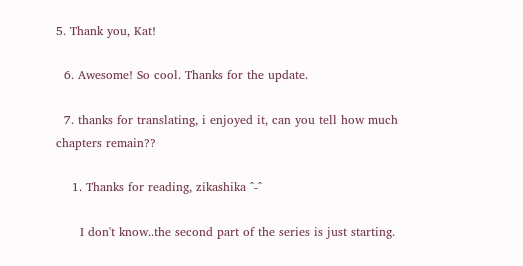5. Thank you, Kat!

  6. Awesome! So cool. Thanks for the update.

  7. thanks for translating, i enjoyed it, can you tell how much chapters remain??

    1. Thanks for reading, zikashika ^-^

      I don't know..the second part of the series is just starting.